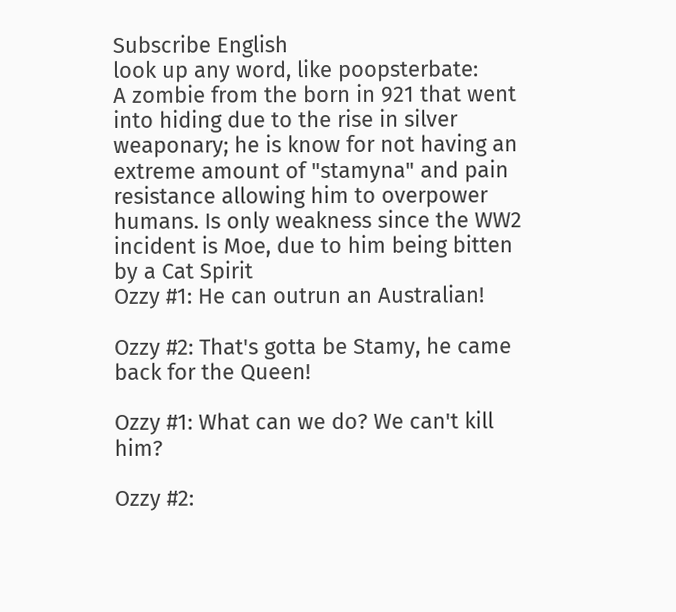Subscribe English
look up any word, like poopsterbate:
A zombie from the born in 921 that went into hiding due to the rise in silver weaponary; he is know for not having an extreme amount of "stamyna" and pain resistance allowing him to overpower humans. Is only weakness since the WW2 incident is Moe, due to him being bitten by a Cat Spirit
Ozzy #1: He can outrun an Australian!

Ozzy #2: That's gotta be Stamy, he came back for the Queen!

Ozzy #1: What can we do? We can't kill him?

Ozzy #2: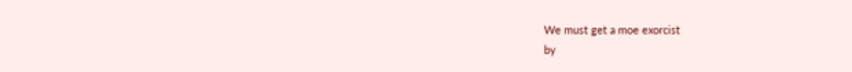We must get a moe exorcist
by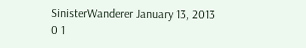SinisterWanderer January 13, 2013
0 1